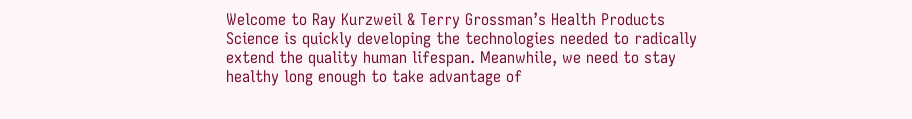Welcome to Ray Kurzweil & Terry Grossman’s Health Products
Science is quickly developing the technologies needed to radically extend the quality human lifespan. Meanwhile, we need to stay healthy long enough to take advantage of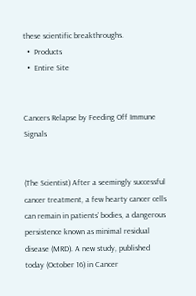these scientific breakthroughs.
  •  Products
  •  Entire Site


Cancers Relapse by Feeding Off Immune Signals


(The Scientist) After a seemingly successful cancer treatment, a few hearty cancer cells can remain in patients’ bodies, a dangerous persistence known as minimal residual disease (MRD). A new study, published today (October 16) in Cancer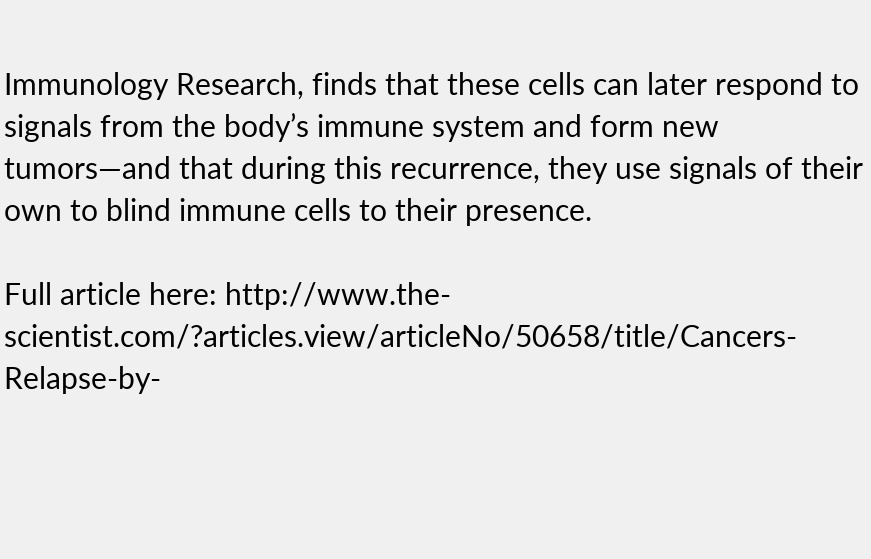Immunology Research, finds that these cells can later respond to signals from the body’s immune system and form new tumors—and that during this recurrence, they use signals of their own to blind immune cells to their presence.

Full article here: http://www.the-scientist.com/?articles.view/articleNo/50658/title/Cancers-Relapse-by-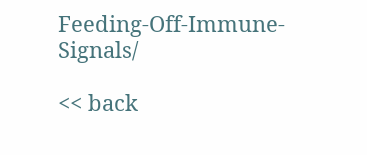Feeding-Off-Immune-Signals/

<< back